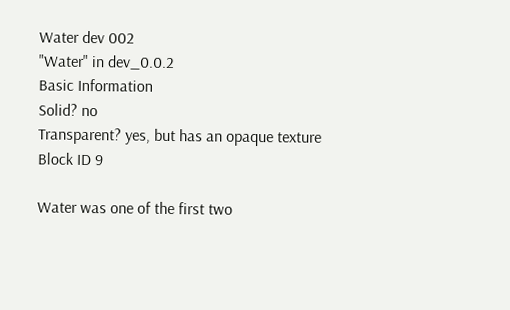Water dev 002
"Water" in dev_0.0.2
Basic Information
Solid? no
Transparent? yes, but has an opaque texture
Block ID 9

Water was one of the first two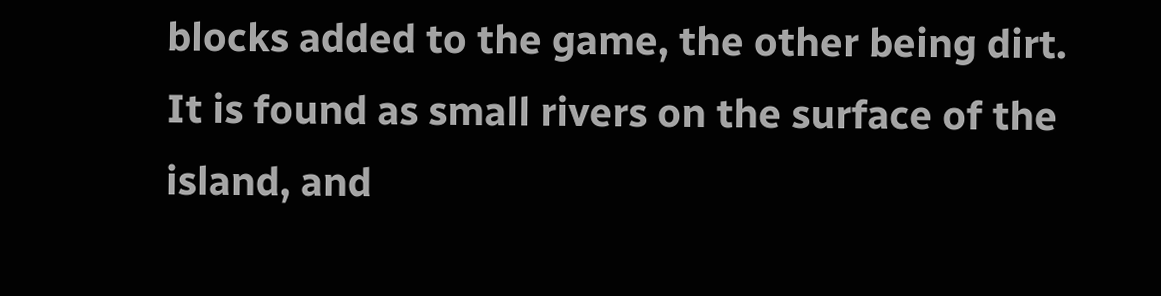blocks added to the game, the other being dirt. It is found as small rivers on the surface of the island, and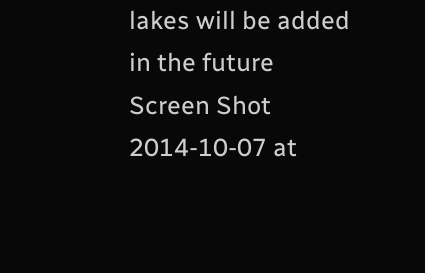lakes will be added in the future
Screen Shot 2014-10-07 at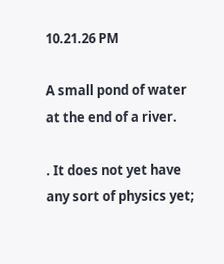10.21.26 PM

A small pond of water at the end of a river.

. It does not yet have any sort of physics yet;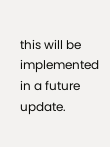this will be implemented in a future update.